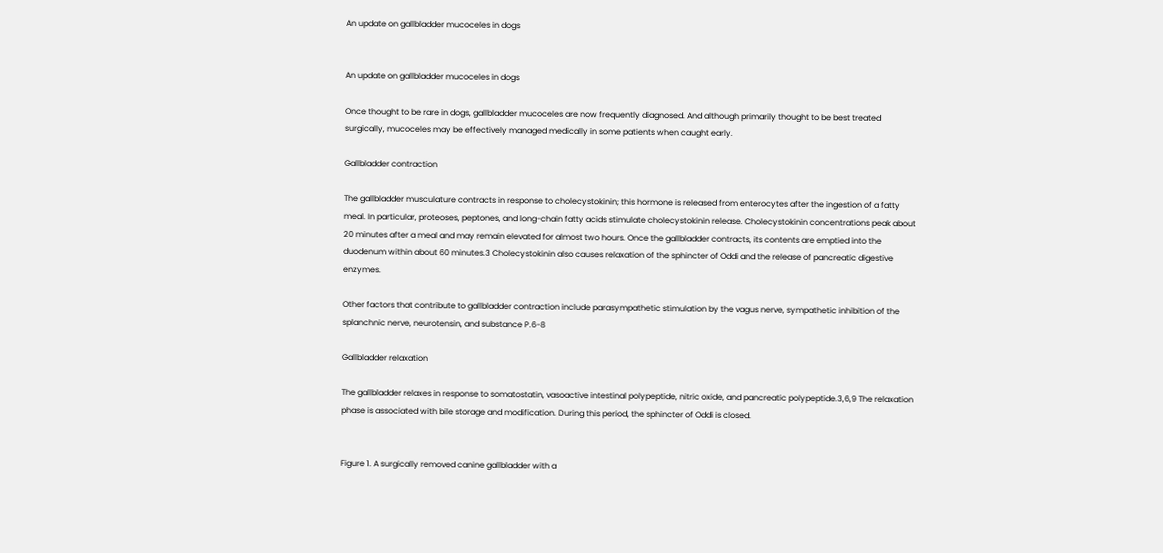An update on gallbladder mucoceles in dogs


An update on gallbladder mucoceles in dogs

Once thought to be rare in dogs, gallbladder mucoceles are now frequently diagnosed. And although primarily thought to be best treated surgically, mucoceles may be effectively managed medically in some patients when caught early.

Gallbladder contraction

The gallbladder musculature contracts in response to cholecystokinin; this hormone is released from enterocytes after the ingestion of a fatty meal. In particular, proteoses, peptones, and long-chain fatty acids stimulate cholecystokinin release. Cholecystokinin concentrations peak about 20 minutes after a meal and may remain elevated for almost two hours. Once the gallbladder contracts, its contents are emptied into the duodenum within about 60 minutes.3 Cholecystokinin also causes relaxation of the sphincter of Oddi and the release of pancreatic digestive enzymes.

Other factors that contribute to gallbladder contraction include parasympathetic stimulation by the vagus nerve, sympathetic inhibition of the splanchnic nerve, neurotensin, and substance P.6-8

Gallbladder relaxation

The gallbladder relaxes in response to somatostatin, vasoactive intestinal polypeptide, nitric oxide, and pancreatic polypeptide.3,6,9 The relaxation phase is associated with bile storage and modification. During this period, the sphincter of Oddi is closed.


Figure 1. A surgically removed canine gallbladder with a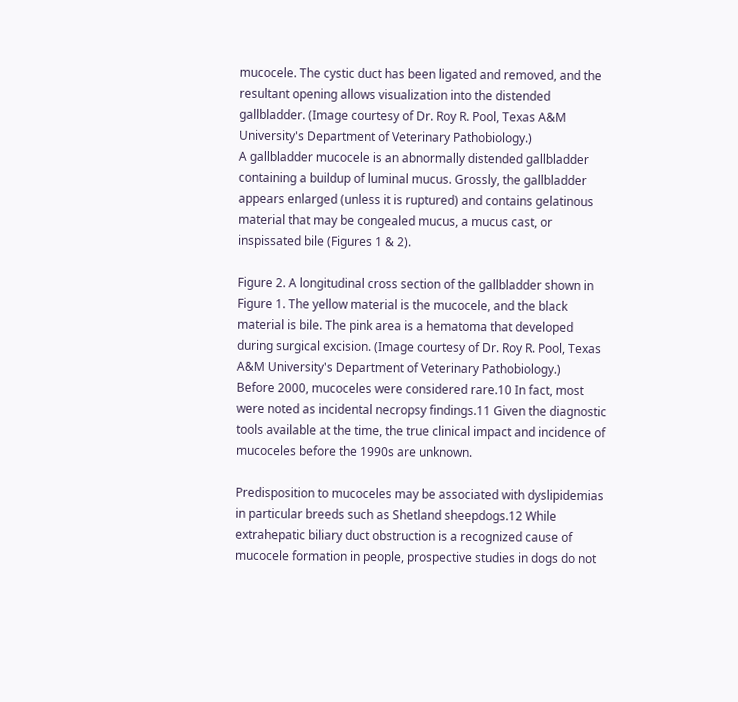mucocele. The cystic duct has been ligated and removed, and the resultant opening allows visualization into the distended gallbladder. (Image courtesy of Dr. Roy R. Pool, Texas A&M University's Department of Veterinary Pathobiology.)
A gallbladder mucocele is an abnormally distended gallbladder containing a buildup of luminal mucus. Grossly, the gallbladder appears enlarged (unless it is ruptured) and contains gelatinous material that may be congealed mucus, a mucus cast, or inspissated bile (Figures 1 & 2).

Figure 2. A longitudinal cross section of the gallbladder shown in Figure 1. The yellow material is the mucocele, and the black material is bile. The pink area is a hematoma that developed during surgical excision. (Image courtesy of Dr. Roy R. Pool, Texas A&M University's Department of Veterinary Pathobiology.)
Before 2000, mucoceles were considered rare.10 In fact, most were noted as incidental necropsy findings.11 Given the diagnostic tools available at the time, the true clinical impact and incidence of mucoceles before the 1990s are unknown.

Predisposition to mucoceles may be associated with dyslipidemias in particular breeds such as Shetland sheepdogs.12 While extrahepatic biliary duct obstruction is a recognized cause of mucocele formation in people, prospective studies in dogs do not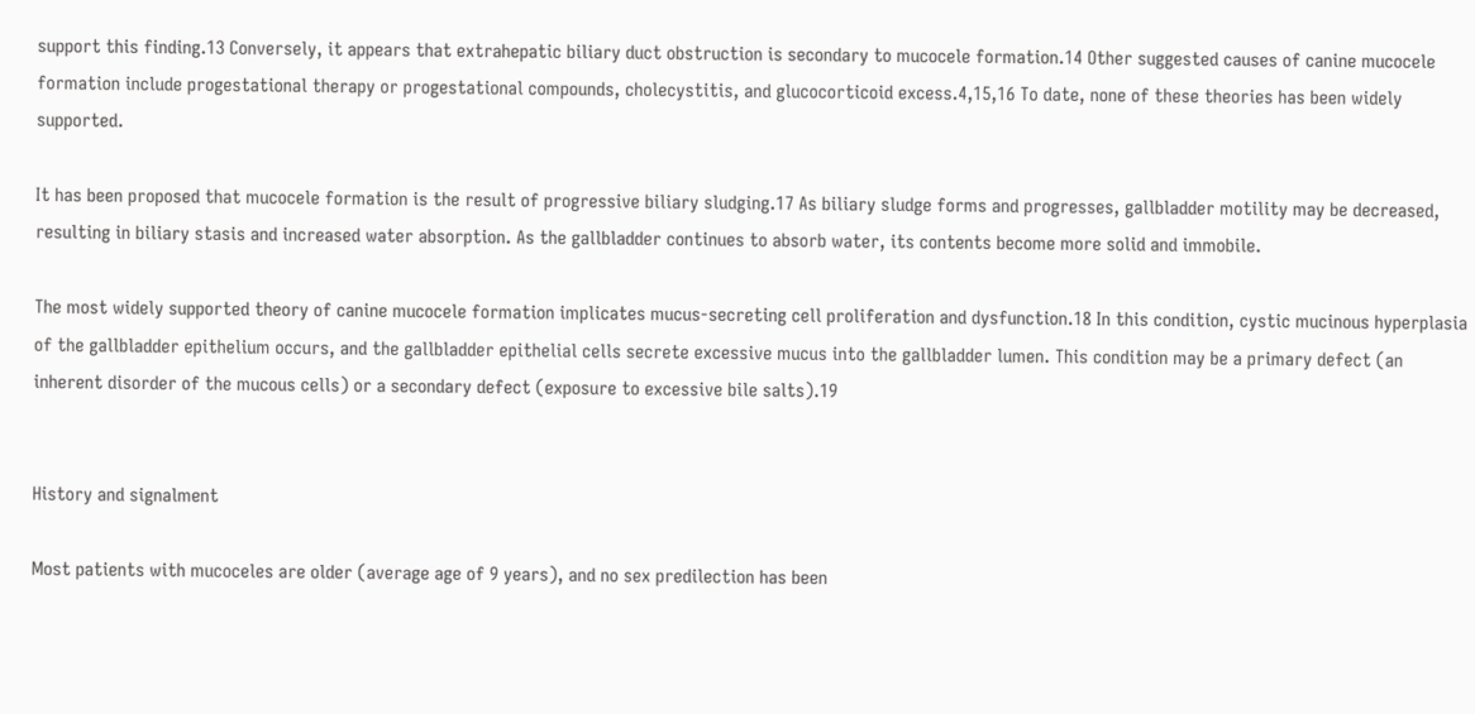support this finding.13 Conversely, it appears that extrahepatic biliary duct obstruction is secondary to mucocele formation.14 Other suggested causes of canine mucocele formation include progestational therapy or progestational compounds, cholecystitis, and glucocorticoid excess.4,15,16 To date, none of these theories has been widely supported.

It has been proposed that mucocele formation is the result of progressive biliary sludging.17 As biliary sludge forms and progresses, gallbladder motility may be decreased, resulting in biliary stasis and increased water absorption. As the gallbladder continues to absorb water, its contents become more solid and immobile.

The most widely supported theory of canine mucocele formation implicates mucus-secreting cell proliferation and dysfunction.18 In this condition, cystic mucinous hyperplasia of the gallbladder epithelium occurs, and the gallbladder epithelial cells secrete excessive mucus into the gallbladder lumen. This condition may be a primary defect (an inherent disorder of the mucous cells) or a secondary defect (exposure to excessive bile salts).19


History and signalment

Most patients with mucoceles are older (average age of 9 years), and no sex predilection has been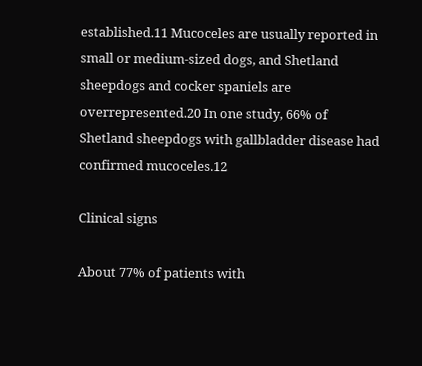established.11 Mucoceles are usually reported in small or medium-sized dogs, and Shetland sheepdogs and cocker spaniels are overrepresented.20 In one study, 66% of Shetland sheepdogs with gallbladder disease had confirmed mucoceles.12

Clinical signs

About 77% of patients with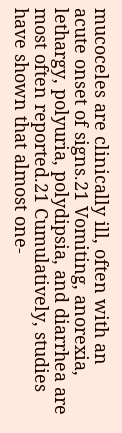mucoceles are clinically ill, often with an acute onset of signs.21 Vomiting, anorexia, lethargy, polyuria, polydipsia, and diarrhea are most often reported.21 Cumulatively, studies have shown that almost one-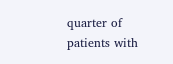quarter of patients with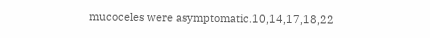mucoceles were asymptomatic.10,14,17,18,22